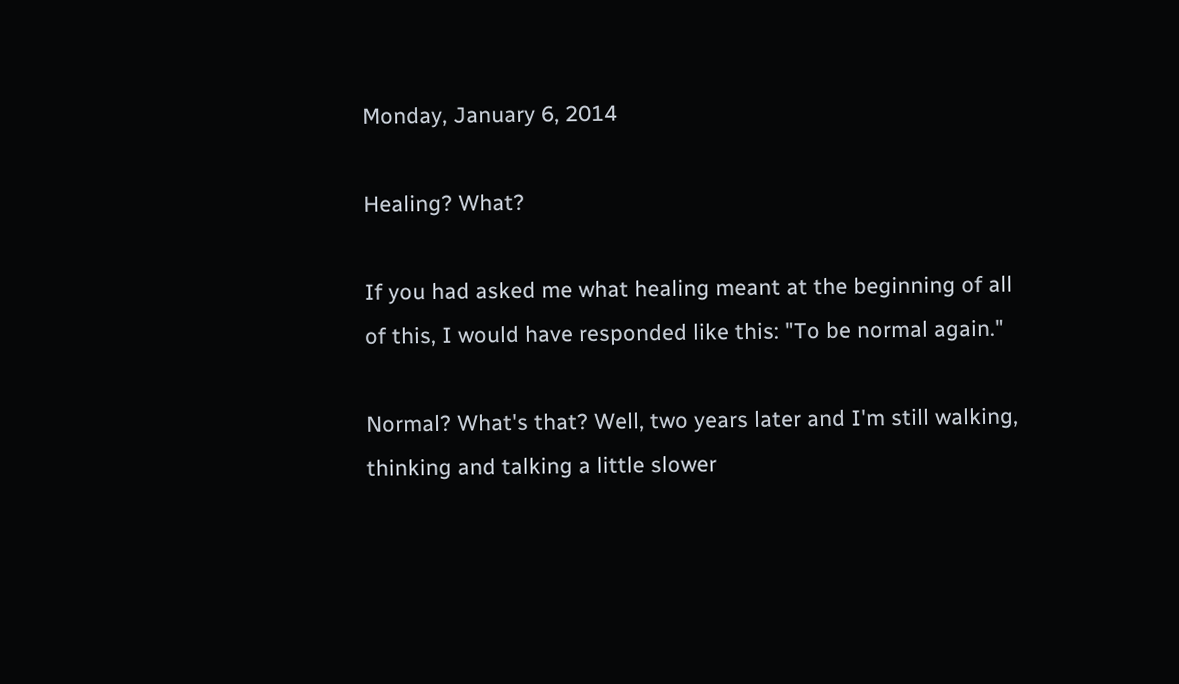Monday, January 6, 2014

Healing? What?

If you had asked me what healing meant at the beginning of all of this, I would have responded like this: "To be normal again."

Normal? What's that? Well, two years later and I'm still walking, thinking and talking a little slower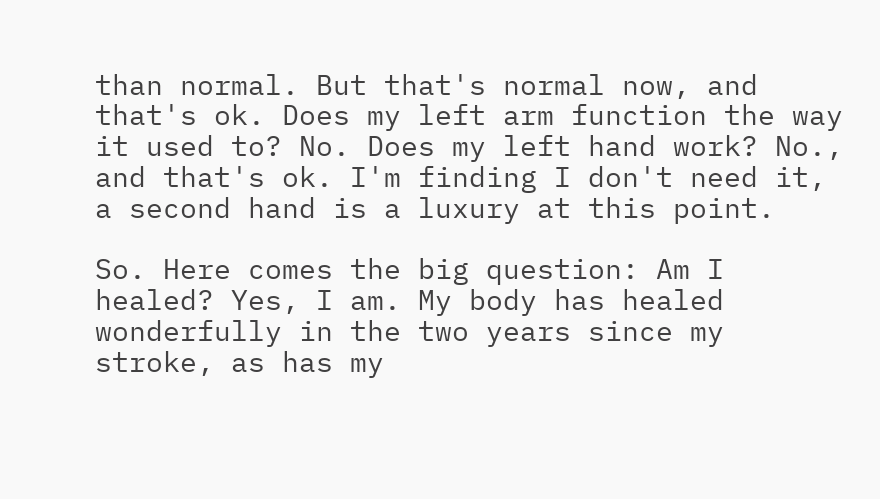than normal. But that's normal now, and that's ok. Does my left arm function the way it used to? No. Does my left hand work? No., and that's ok. I'm finding I don't need it, a second hand is a luxury at this point.

So. Here comes the big question: Am I healed? Yes, I am. My body has healed wonderfully in the two years since my stroke, as has my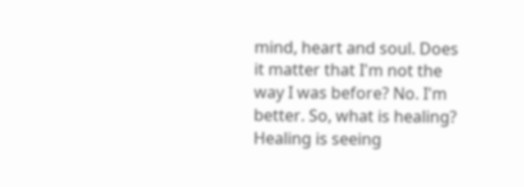mind, heart and soul. Does it matter that I'm not the way I was before? No. I'm better. So, what is healing?
Healing is seeing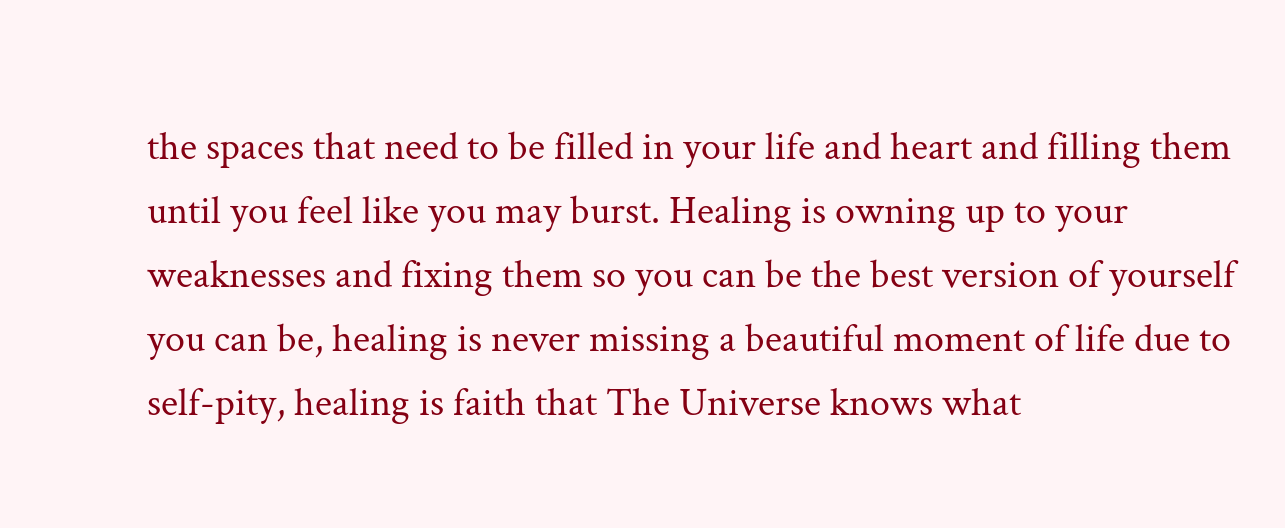the spaces that need to be filled in your life and heart and filling them until you feel like you may burst. Healing is owning up to your weaknesses and fixing them so you can be the best version of yourself you can be, healing is never missing a beautiful moment of life due to self-pity, healing is faith that The Universe knows what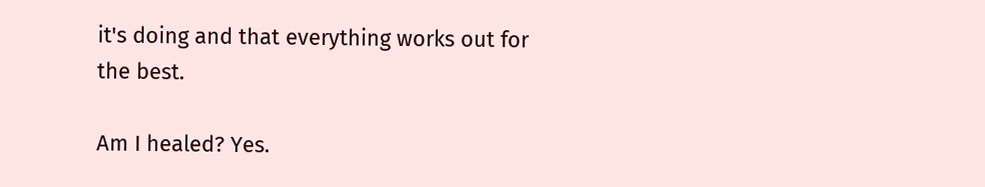it's doing and that everything works out for the best.

Am I healed? Yes.